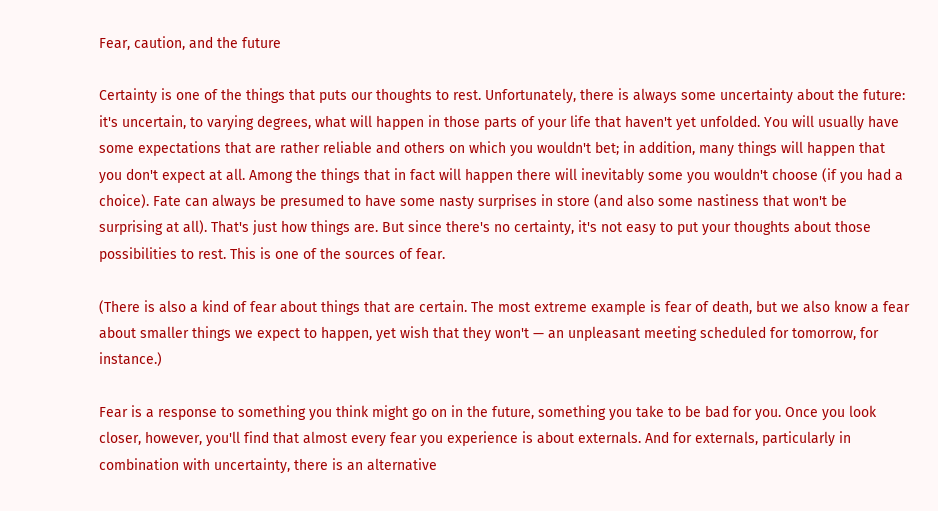Fear, caution, and the future

Certainty is one of the things that puts our thoughts to rest. Unfortunately, there is always some uncertainty about the future: it's uncertain, to varying degrees, what will happen in those parts of your life that haven't yet unfolded. You will usually have some expectations that are rather reliable and others on which you wouldn't bet; in addition, many things will happen that you don't expect at all. Among the things that in fact will happen there will inevitably some you wouldn't choose (if you had a choice). Fate can always be presumed to have some nasty surprises in store (and also some nastiness that won't be surprising at all). That's just how things are. But since there's no certainty, it's not easy to put your thoughts about those possibilities to rest. This is one of the sources of fear.

(There is also a kind of fear about things that are certain. The most extreme example is fear of death, but we also know a fear about smaller things we expect to happen, yet wish that they won't — an unpleasant meeting scheduled for tomorrow, for instance.)

Fear is a response to something you think might go on in the future, something you take to be bad for you. Once you look closer, however, you'll find that almost every fear you experience is about externals. And for externals, particularly in combination with uncertainty, there is an alternative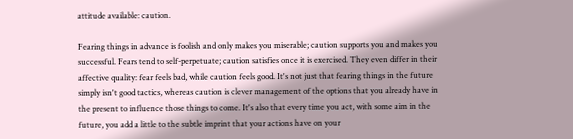attitude available: caution.

Fearing things in advance is foolish and only makes you miserable; caution supports you and makes you successful. Fears tend to self-perpetuate; caution satisfies once it is exercised. They even differ in their affective quality: fear feels bad, while caution feels good. It's not just that fearing things in the future simply isn't good tactics, whereas caution is clever management of the options that you already have in the present to influence those things to come. It's also that every time you act, with some aim in the future, you add a little to the subtle imprint that your actions have on your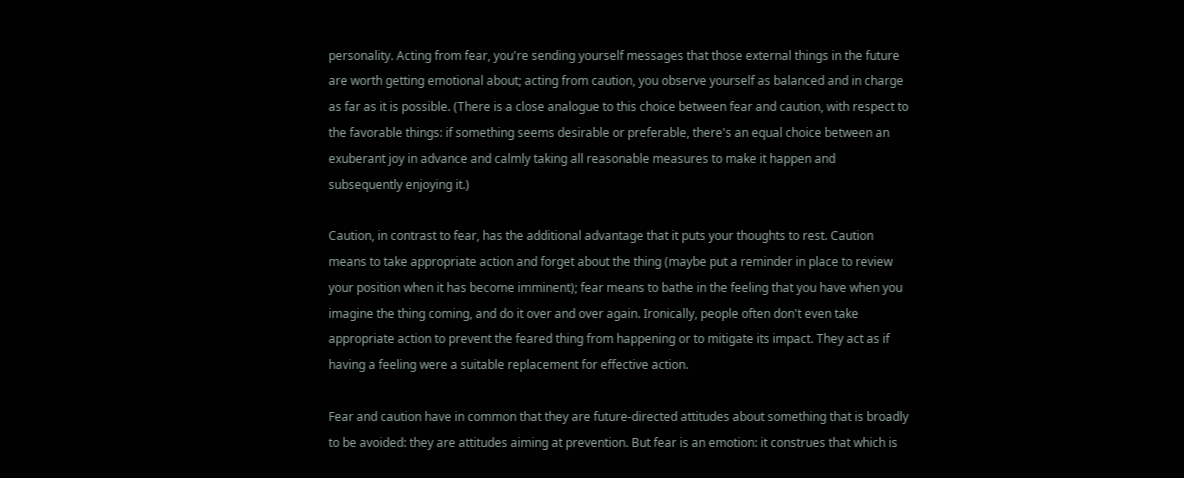personality. Acting from fear, you're sending yourself messages that those external things in the future are worth getting emotional about; acting from caution, you observe yourself as balanced and in charge as far as it is possible. (There is a close analogue to this choice between fear and caution, with respect to the favorable things: if something seems desirable or preferable, there's an equal choice between an exuberant joy in advance and calmly taking all reasonable measures to make it happen and subsequently enjoying it.)

Caution, in contrast to fear, has the additional advantage that it puts your thoughts to rest. Caution means to take appropriate action and forget about the thing (maybe put a reminder in place to review your position when it has become imminent); fear means to bathe in the feeling that you have when you imagine the thing coming, and do it over and over again. Ironically, people often don't even take appropriate action to prevent the feared thing from happening or to mitigate its impact. They act as if having a feeling were a suitable replacement for effective action.

Fear and caution have in common that they are future-directed attitudes about something that is broadly to be avoided: they are attitudes aiming at prevention. But fear is an emotion: it construes that which is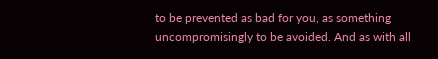to be prevented as bad for you, as something uncompromisingly to be avoided. And as with all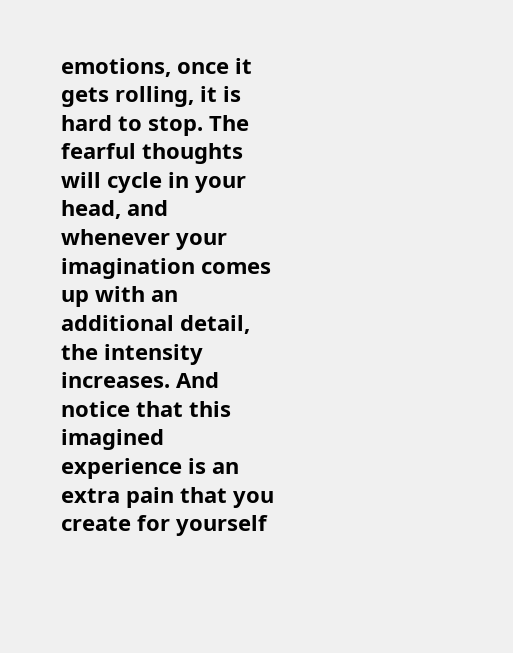emotions, once it gets rolling, it is hard to stop. The fearful thoughts will cycle in your head, and whenever your imagination comes up with an additional detail, the intensity increases. And notice that this imagined experience is an extra pain that you create for yourself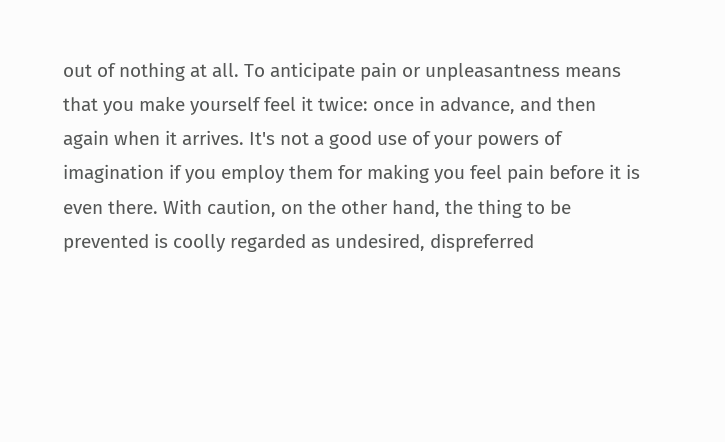out of nothing at all. To anticipate pain or unpleasantness means that you make yourself feel it twice: once in advance, and then again when it arrives. It's not a good use of your powers of imagination if you employ them for making you feel pain before it is even there. With caution, on the other hand, the thing to be prevented is coolly regarded as undesired, dispreferred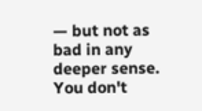— but not as bad in any deeper sense. You don't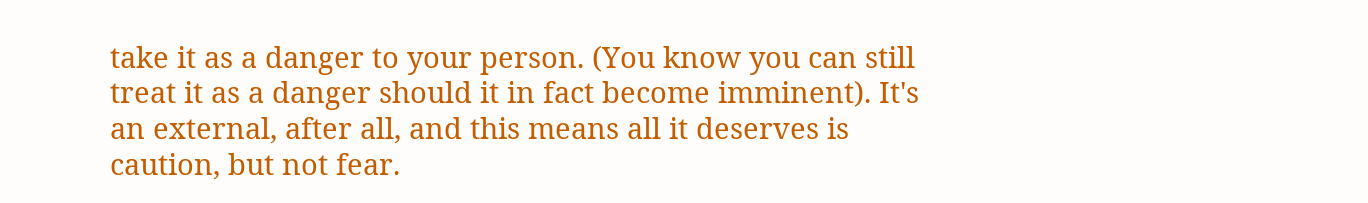take it as a danger to your person. (You know you can still treat it as a danger should it in fact become imminent). It's an external, after all, and this means all it deserves is caution, but not fear.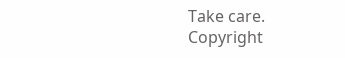Take care.
Copyright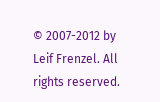© 2007-2012 by Leif Frenzel. All rights reserved.